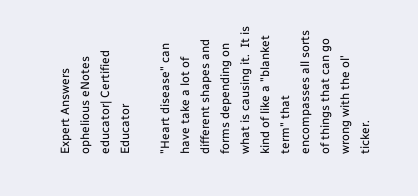Expert Answers
ophelious eNotes educator| Certified Educator

"Heart disease" can have take a lot of different shapes and forms depending on what is causing it.  It is kind of like a "blanket term" that encompasses all sorts of things that can go wrong with the ol' ticker.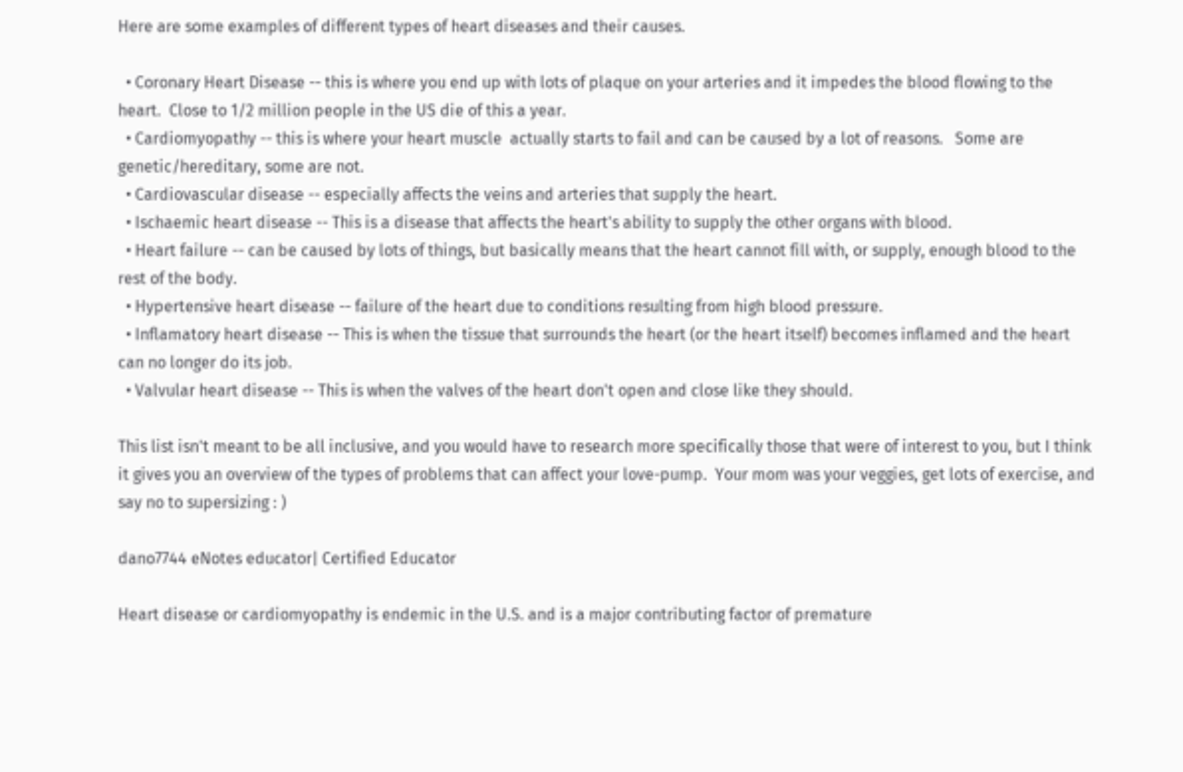Here are some examples of different types of heart diseases and their causes.

  • Coronary Heart Disease -- this is where you end up with lots of plaque on your arteries and it impedes the blood flowing to the heart.  Close to 1/2 million people in the US die of this a year.
  • Cardiomyopathy -- this is where your heart muscle  actually starts to fail and can be caused by a lot of reasons.   Some are genetic/hereditary, some are not.
  • Cardiovascular disease -- especially affects the veins and arteries that supply the heart.
  • Ischaemic heart disease -- This is a disease that affects the heart's ability to supply the other organs with blood.
  • Heart failure -- can be caused by lots of things, but basically means that the heart cannot fill with, or supply, enough blood to the rest of the body.
  • Hypertensive heart disease -- failure of the heart due to conditions resulting from high blood pressure.
  • Inflamatory heart disease -- This is when the tissue that surrounds the heart (or the heart itself) becomes inflamed and the heart can no longer do its job.
  • Valvular heart disease -- This is when the valves of the heart don't open and close like they should.

This list isn't meant to be all inclusive, and you would have to research more specifically those that were of interest to you, but I think it gives you an overview of the types of problems that can affect your love-pump.  Your mom was your veggies, get lots of exercise, and say no to supersizing : )

dano7744 eNotes educator| Certified Educator

Heart disease or cardiomyopathy is endemic in the U.S. and is a major contributing factor of premature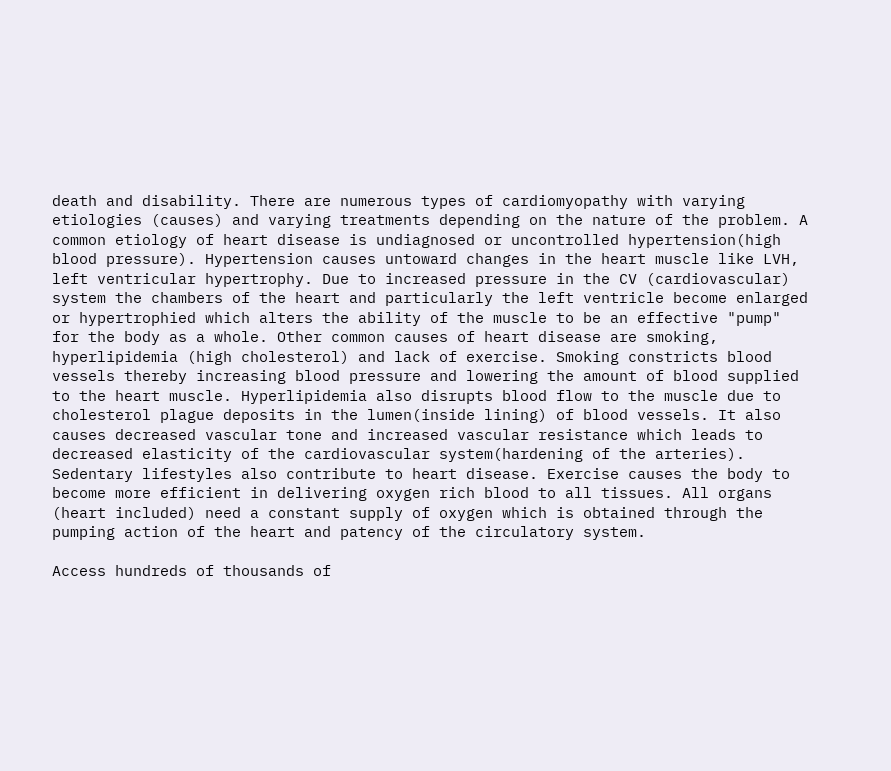death and disability. There are numerous types of cardiomyopathy with varying etiologies (causes) and varying treatments depending on the nature of the problem. A common etiology of heart disease is undiagnosed or uncontrolled hypertension(high blood pressure). Hypertension causes untoward changes in the heart muscle like LVH, left ventricular hypertrophy. Due to increased pressure in the CV (cardiovascular) system the chambers of the heart and particularly the left ventricle become enlarged or hypertrophied which alters the ability of the muscle to be an effective "pump" for the body as a whole. Other common causes of heart disease are smoking, hyperlipidemia (high cholesterol) and lack of exercise. Smoking constricts blood vessels thereby increasing blood pressure and lowering the amount of blood supplied to the heart muscle. Hyperlipidemia also disrupts blood flow to the muscle due to cholesterol plague deposits in the lumen(inside lining) of blood vessels. It also causes decreased vascular tone and increased vascular resistance which leads to decreased elasticity of the cardiovascular system(hardening of the arteries). Sedentary lifestyles also contribute to heart disease. Exercise causes the body to become more efficient in delivering oxygen rich blood to all tissues. All organs (heart included) need a constant supply of oxygen which is obtained through the pumping action of the heart and patency of the circulatory system.

Access hundreds of thousands of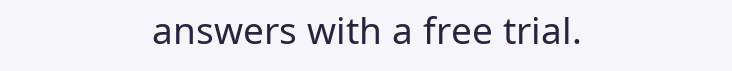answers with a free trial.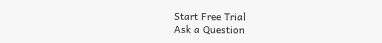Start Free Trial
Ask a Question